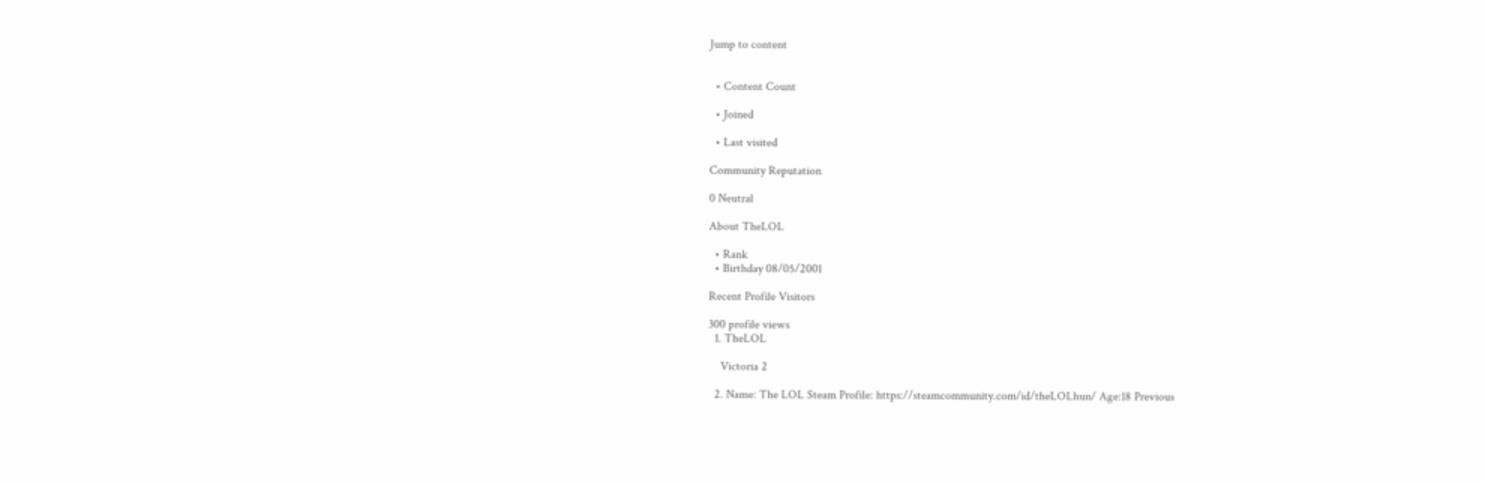Jump to content


  • Content Count

  • Joined

  • Last visited

Community Reputation

0 Neutral

About TheLOL

  • Rank
  • Birthday 08/05/2001

Recent Profile Visitors

300 profile views
  1. TheLOL

    Victoria 2

  2. Name: The LOL Steam Profile: https://steamcommunity.com/id/theLOLhun/ Age:18 Previous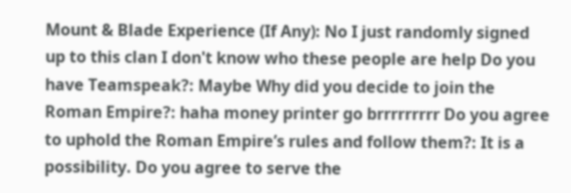Mount & Blade Experience (If Any): No I just randomly signed up to this clan I don't know who these people are help Do you have Teamspeak?: Maybe Why did you decide to join the Roman Empire?: haha money printer go brrrrrrrrr Do you agree to uphold the Roman Empire’s rules and follow them?: It is a possibility. Do you agree to serve the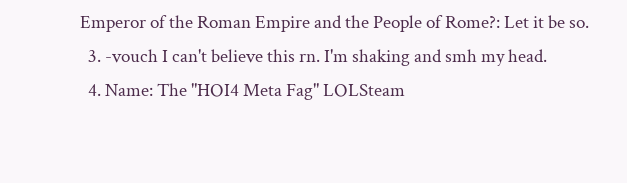Emperor of the Roman Empire and the People of Rome?: Let it be so.
  3. -vouch I can't believe this rn. I'm shaking and smh my head.
  4. Name: The "HOI4 Meta Fag" LOLSteam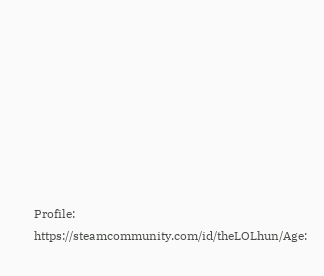Profile: https://steamcommunity.com/id/theLOLhun/Age: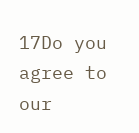17Do you agree to our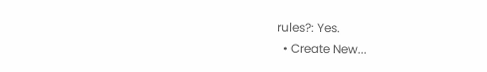rules?: Yes.
  • Create New...